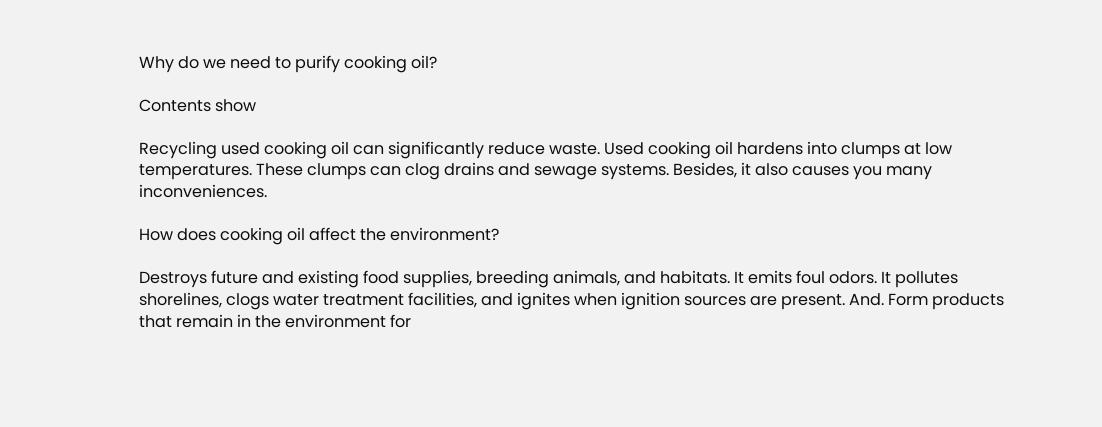Why do we need to purify cooking oil?

Contents show

Recycling used cooking oil can significantly reduce waste. Used cooking oil hardens into clumps at low temperatures. These clumps can clog drains and sewage systems. Besides, it also causes you many inconveniences.

How does cooking oil affect the environment?

Destroys future and existing food supplies, breeding animals, and habitats. It emits foul odors. It pollutes shorelines, clogs water treatment facilities, and ignites when ignition sources are present. And. Form products that remain in the environment for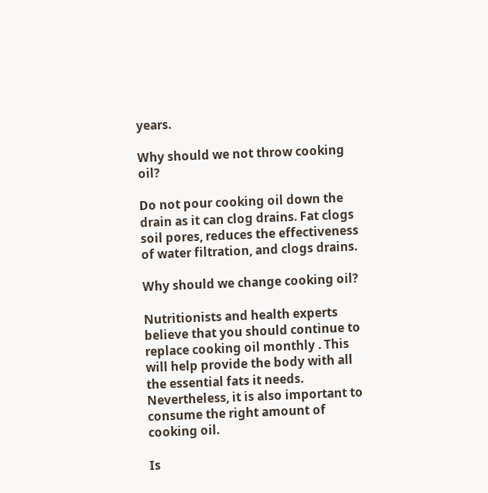years.

Why should we not throw cooking oil?

Do not pour cooking oil down the drain as it can clog drains. Fat clogs soil pores, reduces the effectiveness of water filtration, and clogs drains.

Why should we change cooking oil?

Nutritionists and health experts believe that you should continue to replace cooking oil monthly . This will help provide the body with all the essential fats it needs. Nevertheless, it is also important to consume the right amount of cooking oil.

Is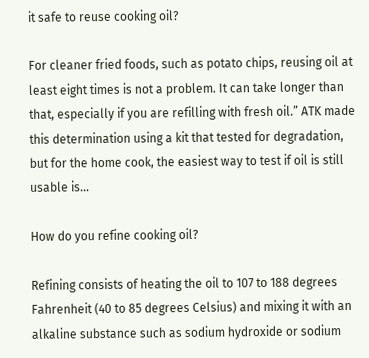it safe to reuse cooking oil?

For cleaner fried foods, such as potato chips, reusing oil at least eight times is not a problem. It can take longer than that, especially if you are refilling with fresh oil.” ATK made this determination using a kit that tested for degradation, but for the home cook, the easiest way to test if oil is still usable is…

How do you refine cooking oil?

Refining consists of heating the oil to 107 to 188 degrees Fahrenheit (40 to 85 degrees Celsius) and mixing it with an alkaline substance such as sodium hydroxide or sodium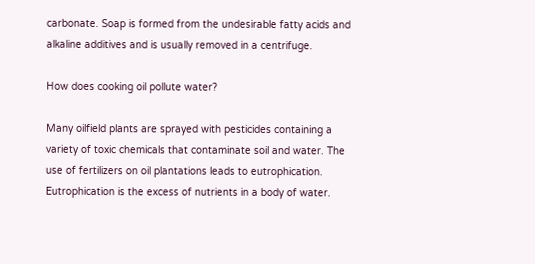carbonate. Soap is formed from the undesirable fatty acids and alkaline additives and is usually removed in a centrifuge.

How does cooking oil pollute water?

Many oilfield plants are sprayed with pesticides containing a variety of toxic chemicals that contaminate soil and water. The use of fertilizers on oil plantations leads to eutrophication. Eutrophication is the excess of nutrients in a body of water.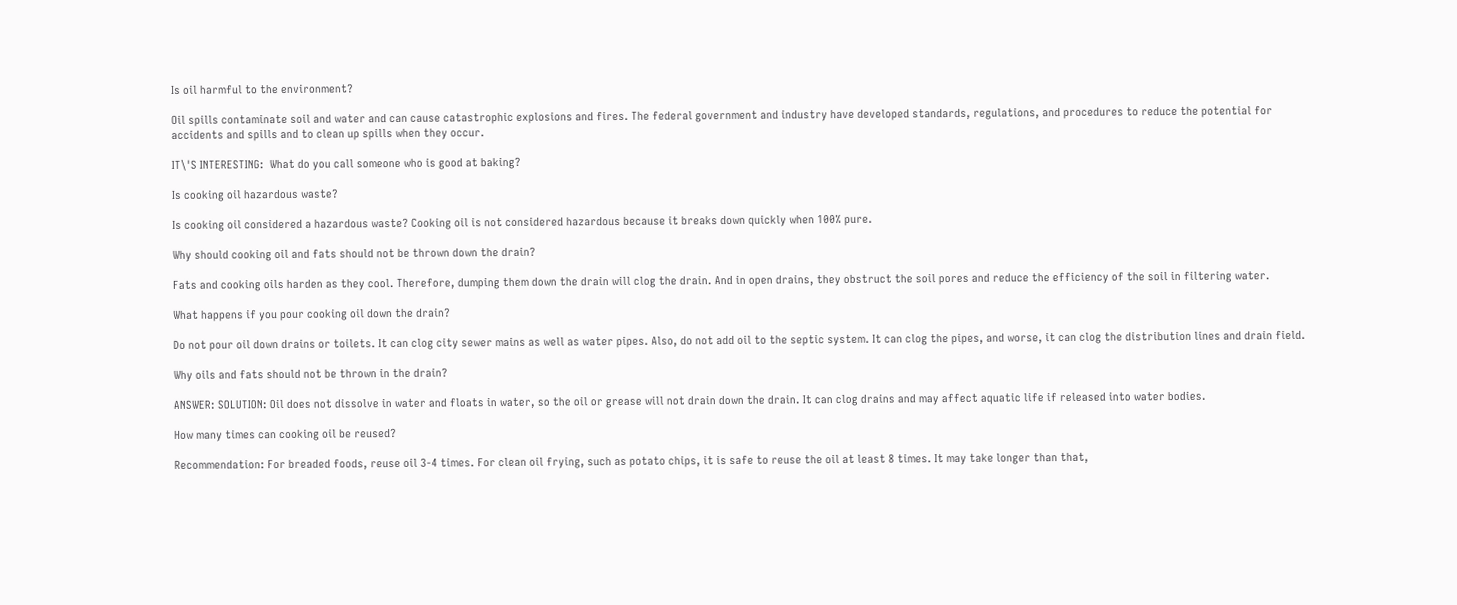Is oil harmful to the environment?

Oil spills contaminate soil and water and can cause catastrophic explosions and fires. The federal government and industry have developed standards, regulations, and procedures to reduce the potential for accidents and spills and to clean up spills when they occur.

IT\'S INTERESTING:  What do you call someone who is good at baking?

Is cooking oil hazardous waste?

Is cooking oil considered a hazardous waste? Cooking oil is not considered hazardous because it breaks down quickly when 100% pure.

Why should cooking oil and fats should not be thrown down the drain?

Fats and cooking oils harden as they cool. Therefore, dumping them down the drain will clog the drain. And in open drains, they obstruct the soil pores and reduce the efficiency of the soil in filtering water.

What happens if you pour cooking oil down the drain?

Do not pour oil down drains or toilets. It can clog city sewer mains as well as water pipes. Also, do not add oil to the septic system. It can clog the pipes, and worse, it can clog the distribution lines and drain field.

Why oils and fats should not be thrown in the drain?

ANSWER: SOLUTION: Oil does not dissolve in water and floats in water, so the oil or grease will not drain down the drain. It can clog drains and may affect aquatic life if released into water bodies.

How many times can cooking oil be reused?

Recommendation: For breaded foods, reuse oil 3-4 times. For clean oil frying, such as potato chips, it is safe to reuse the oil at least 8 times. It may take longer than that,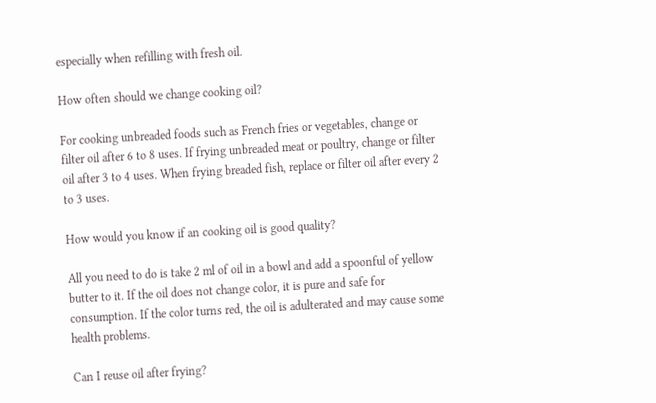especially when refilling with fresh oil.

How often should we change cooking oil?

For cooking unbreaded foods such as French fries or vegetables, change or filter oil after 6 to 8 uses. If frying unbreaded meat or poultry, change or filter oil after 3 to 4 uses. When frying breaded fish, replace or filter oil after every 2 to 3 uses.

How would you know if an cooking oil is good quality?

All you need to do is take 2 ml of oil in a bowl and add a spoonful of yellow butter to it. If the oil does not change color, it is pure and safe for consumption. If the color turns red, the oil is adulterated and may cause some health problems.

Can I reuse oil after frying?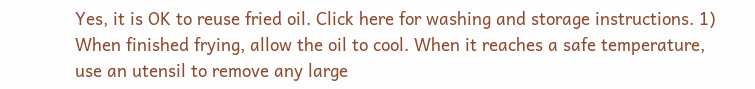Yes, it is OK to reuse fried oil. Click here for washing and storage instructions. 1) When finished frying, allow the oil to cool. When it reaches a safe temperature, use an utensil to remove any large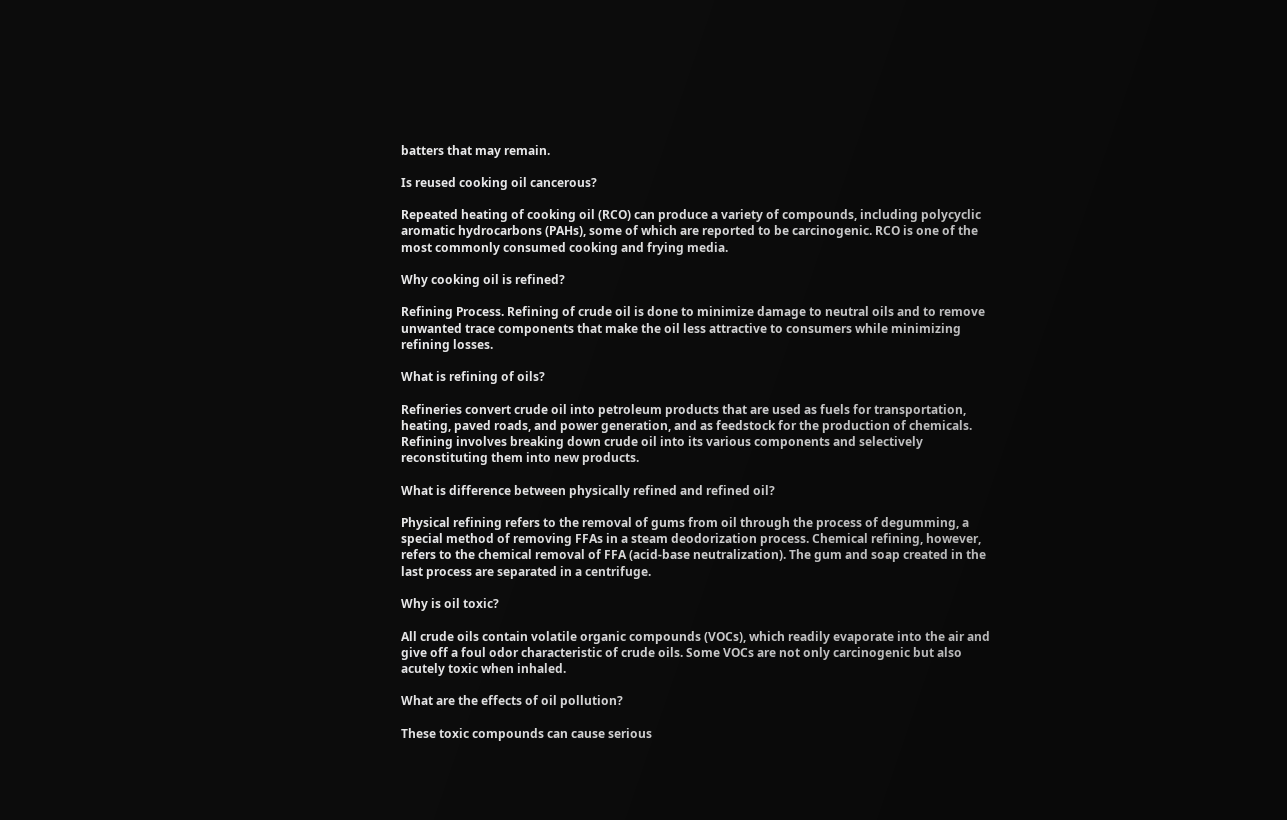batters that may remain.

Is reused cooking oil cancerous?

Repeated heating of cooking oil (RCO) can produce a variety of compounds, including polycyclic aromatic hydrocarbons (PAHs), some of which are reported to be carcinogenic. RCO is one of the most commonly consumed cooking and frying media.

Why cooking oil is refined?

Refining Process. Refining of crude oil is done to minimize damage to neutral oils and to remove unwanted trace components that make the oil less attractive to consumers while minimizing refining losses.

What is refining of oils?

Refineries convert crude oil into petroleum products that are used as fuels for transportation, heating, paved roads, and power generation, and as feedstock for the production of chemicals. Refining involves breaking down crude oil into its various components and selectively reconstituting them into new products.

What is difference between physically refined and refined oil?

Physical refining refers to the removal of gums from oil through the process of degumming, a special method of removing FFAs in a steam deodorization process. Chemical refining, however, refers to the chemical removal of FFA (acid-base neutralization). The gum and soap created in the last process are separated in a centrifuge.

Why is oil toxic?

All crude oils contain volatile organic compounds (VOCs), which readily evaporate into the air and give off a foul odor characteristic of crude oils. Some VOCs are not only carcinogenic but also acutely toxic when inhaled.

What are the effects of oil pollution?

These toxic compounds can cause serious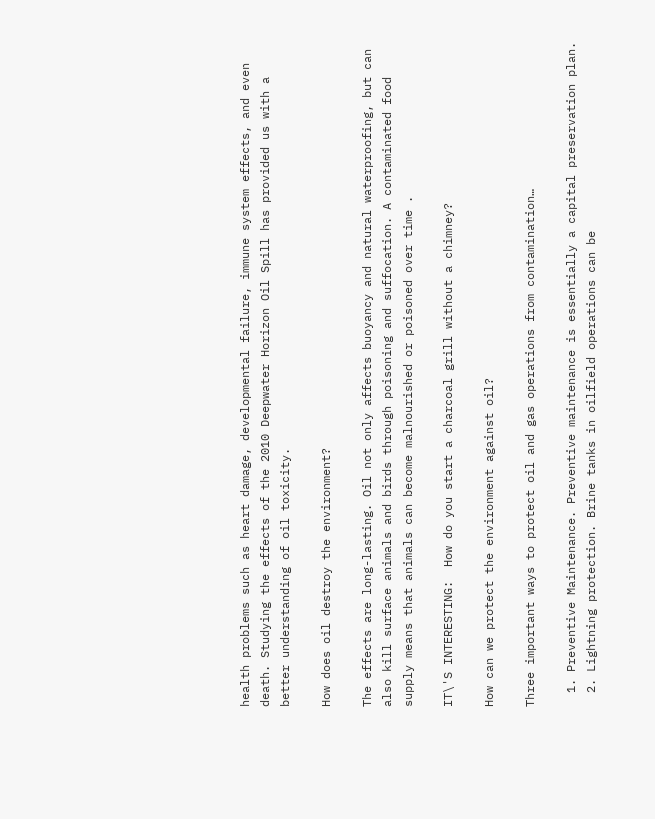health problems such as heart damage, developmental failure, immune system effects, and even death. Studying the effects of the 2010 Deepwater Horizon Oil Spill has provided us with a better understanding of oil toxicity.

How does oil destroy the environment?

The effects are long-lasting. Oil not only affects buoyancy and natural waterproofing, but can also kill surface animals and birds through poisoning and suffocation. A contaminated food supply means that animals can become malnourished or poisoned over time .

IT\'S INTERESTING:  How do you start a charcoal grill without a chimney?

How can we protect the environment against oil?

Three important ways to protect oil and gas operations from contamination…

  1. Preventive Maintenance. Preventive maintenance is essentially a capital preservation plan.
  2. Lightning protection. Brine tanks in oilfield operations can be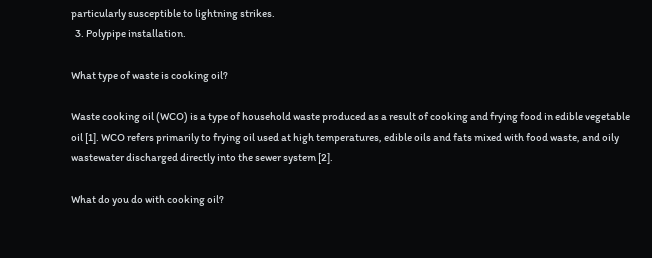particularly susceptible to lightning strikes.
  3. Polypipe installation.

What type of waste is cooking oil?

Waste cooking oil (WCO) is a type of household waste produced as a result of cooking and frying food in edible vegetable oil [1]. WCO refers primarily to frying oil used at high temperatures, edible oils and fats mixed with food waste, and oily wastewater discharged directly into the sewer system [2].

What do you do with cooking oil?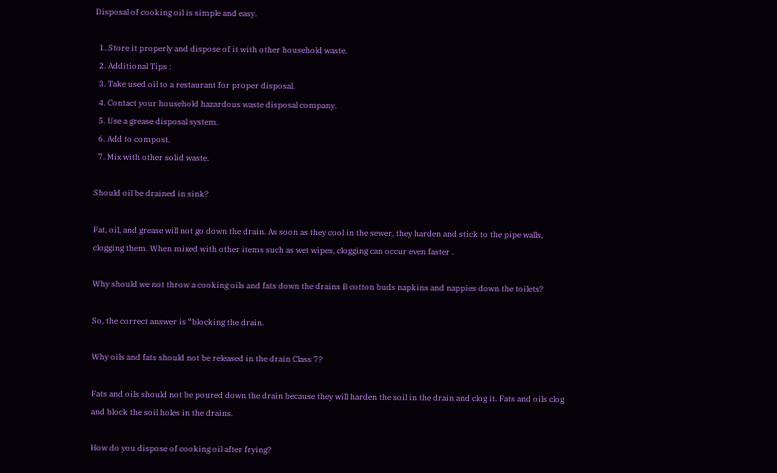Disposal of cooking oil is simple and easy.

  1. Store it properly and dispose of it with other household waste.
  2. Additional Tips :
  3. Take used oil to a restaurant for proper disposal.
  4. Contact your household hazardous waste disposal company.
  5. Use a grease disposal system.
  6. Add to compost.
  7. Mix with other solid waste.

Should oil be drained in sink?

Fat, oil, and grease will not go down the drain. As soon as they cool in the sewer, they harden and stick to the pipe walls, clogging them. When mixed with other items such as wet wipes, clogging can occur even faster .

Why should we not throw a cooking oils and fats down the drains B cotton buds napkins and nappies down the toilets?

So, the correct answer is “blocking the drain.

Why oils and fats should not be released in the drain Class 7?

Fats and oils should not be poured down the drain because they will harden the soil in the drain and clog it. Fats and oils clog and block the soil holes in the drains.

How do you dispose of cooking oil after frying?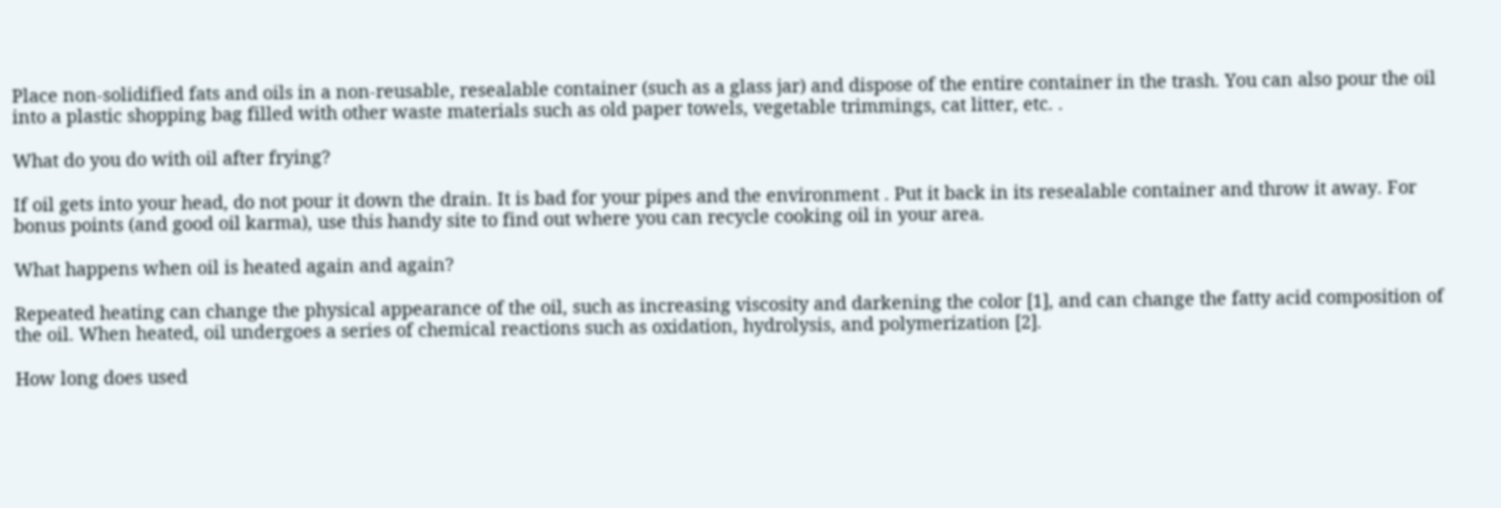Place non-solidified fats and oils in a non-reusable, resealable container (such as a glass jar) and dispose of the entire container in the trash. You can also pour the oil into a plastic shopping bag filled with other waste materials such as old paper towels, vegetable trimmings, cat litter, etc. .

What do you do with oil after frying?

If oil gets into your head, do not pour it down the drain. It is bad for your pipes and the environment . Put it back in its resealable container and throw it away. For bonus points (and good oil karma), use this handy site to find out where you can recycle cooking oil in your area.

What happens when oil is heated again and again?

Repeated heating can change the physical appearance of the oil, such as increasing viscosity and darkening the color [1], and can change the fatty acid composition of the oil. When heated, oil undergoes a series of chemical reactions such as oxidation, hydrolysis, and polymerization [2].

How long does used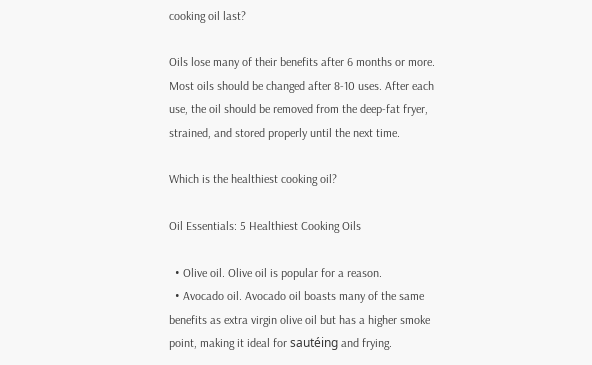cooking oil last?

Oils lose many of their benefits after 6 months or more. Most oils should be changed after 8-10 uses. After each use, the oil should be removed from the deep-fat fryer, strained, and stored properly until the next time.

Which is the healthiest cooking oil?

Oil Essentials: 5 Healthiest Cooking Oils

  • Olive oil. Olive oil is popular for a reason.
  • Avocado oil. Avocado oil boasts many of the same benefits as extra virgin olive oil but has a higher smoke point, making it ideal for sautéing and frying.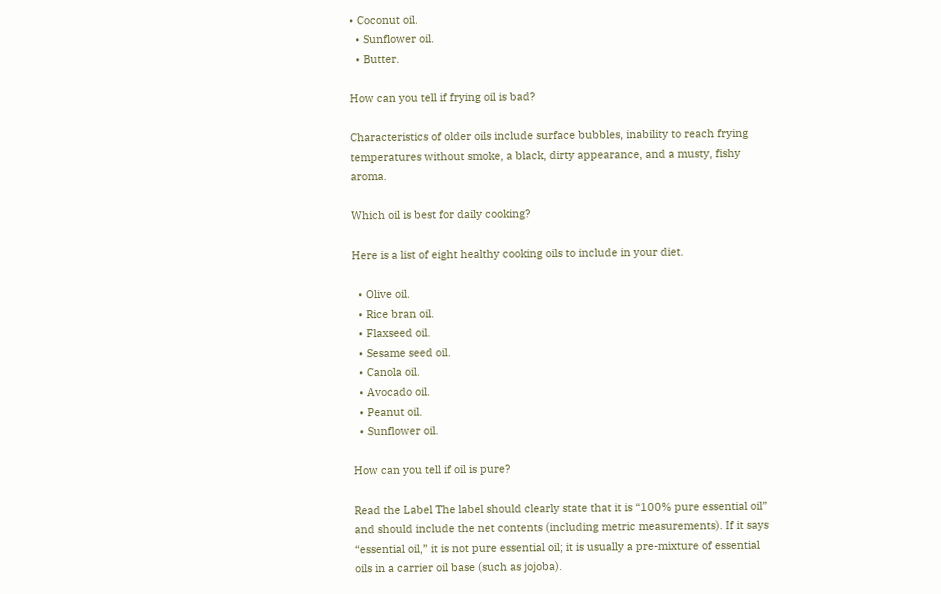• Coconut oil.
  • Sunflower oil.
  • Butter.

How can you tell if frying oil is bad?

Characteristics of older oils include surface bubbles, inability to reach frying temperatures without smoke, a black, dirty appearance, and a musty, fishy aroma.

Which oil is best for daily cooking?

Here is a list of eight healthy cooking oils to include in your diet.

  • Olive oil.
  • Rice bran oil.
  • Flaxseed oil.
  • Sesame seed oil.
  • Canola oil.
  • Avocado oil.
  • Peanut oil.
  • Sunflower oil.

How can you tell if oil is pure?

Read the Label The label should clearly state that it is “100% pure essential oil” and should include the net contents (including metric measurements). If it says “essential oil,” it is not pure essential oil; it is usually a pre-mixture of essential oils in a carrier oil base (such as jojoba).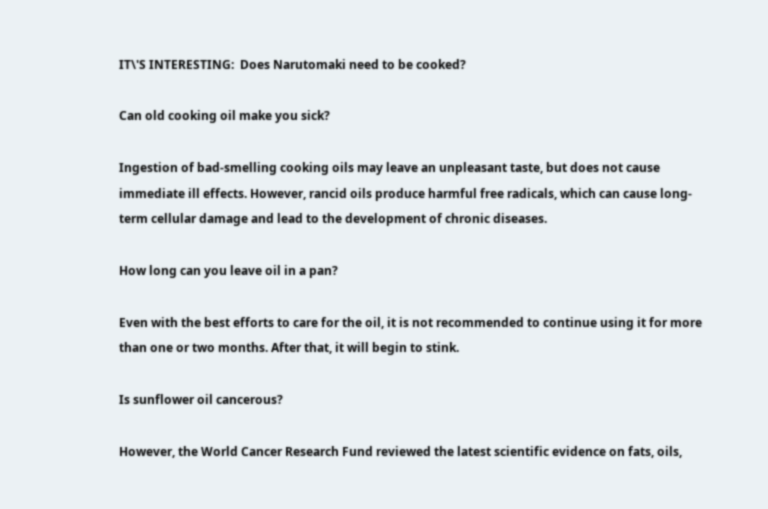IT\'S INTERESTING:  Does Narutomaki need to be cooked?

Can old cooking oil make you sick?

Ingestion of bad-smelling cooking oils may leave an unpleasant taste, but does not cause immediate ill effects. However, rancid oils produce harmful free radicals, which can cause long-term cellular damage and lead to the development of chronic diseases.

How long can you leave oil in a pan?

Even with the best efforts to care for the oil, it is not recommended to continue using it for more than one or two months. After that, it will begin to stink.

Is sunflower oil cancerous?

However, the World Cancer Research Fund reviewed the latest scientific evidence on fats, oils,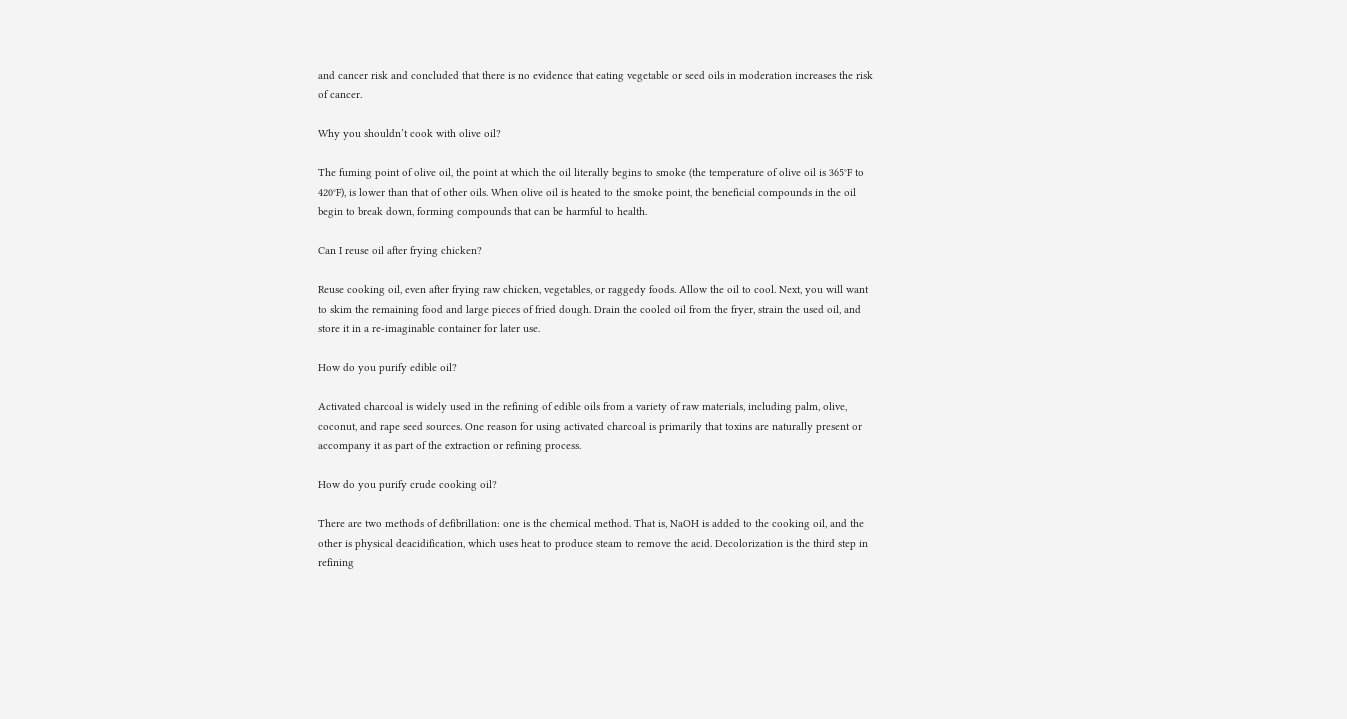and cancer risk and concluded that there is no evidence that eating vegetable or seed oils in moderation increases the risk of cancer.

Why you shouldn’t cook with olive oil?

The fuming point of olive oil, the point at which the oil literally begins to smoke (the temperature of olive oil is 365°F to 420°F), is lower than that of other oils. When olive oil is heated to the smoke point, the beneficial compounds in the oil begin to break down, forming compounds that can be harmful to health.

Can I reuse oil after frying chicken?

Reuse cooking oil, even after frying raw chicken, vegetables, or raggedy foods. Allow the oil to cool. Next, you will want to skim the remaining food and large pieces of fried dough. Drain the cooled oil from the fryer, strain the used oil, and store it in a re-imaginable container for later use.

How do you purify edible oil?

Activated charcoal is widely used in the refining of edible oils from a variety of raw materials, including palm, olive, coconut, and rape seed sources. One reason for using activated charcoal is primarily that toxins are naturally present or accompany it as part of the extraction or refining process.

How do you purify crude cooking oil?

There are two methods of defibrillation: one is the chemical method. That is, NaOH is added to the cooking oil, and the other is physical deacidification, which uses heat to produce steam to remove the acid. Decolorization is the third step in refining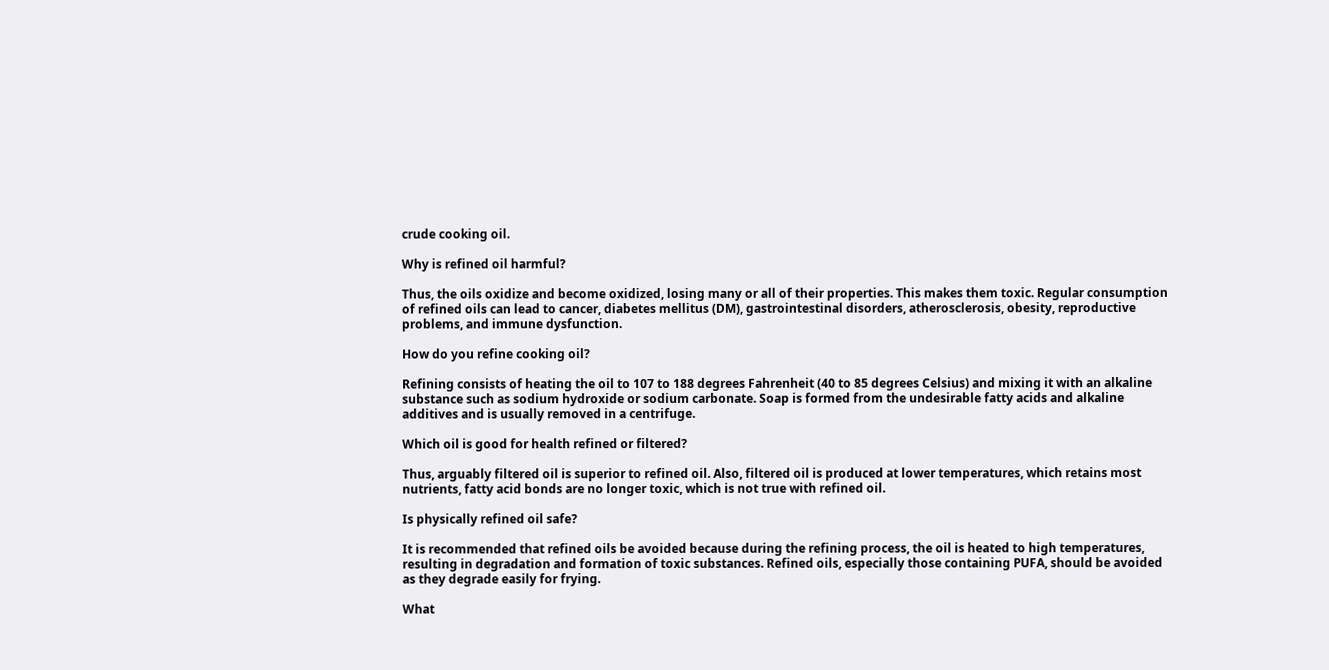crude cooking oil.

Why is refined oil harmful?

Thus, the oils oxidize and become oxidized, losing many or all of their properties. This makes them toxic. Regular consumption of refined oils can lead to cancer, diabetes mellitus (DM), gastrointestinal disorders, atherosclerosis, obesity, reproductive problems, and immune dysfunction.

How do you refine cooking oil?

Refining consists of heating the oil to 107 to 188 degrees Fahrenheit (40 to 85 degrees Celsius) and mixing it with an alkaline substance such as sodium hydroxide or sodium carbonate. Soap is formed from the undesirable fatty acids and alkaline additives and is usually removed in a centrifuge.

Which oil is good for health refined or filtered?

Thus, arguably filtered oil is superior to refined oil. Also, filtered oil is produced at lower temperatures, which retains most nutrients, fatty acid bonds are no longer toxic, which is not true with refined oil.

Is physically refined oil safe?

It is recommended that refined oils be avoided because during the refining process, the oil is heated to high temperatures, resulting in degradation and formation of toxic substances. Refined oils, especially those containing PUFA, should be avoided as they degrade easily for frying.

What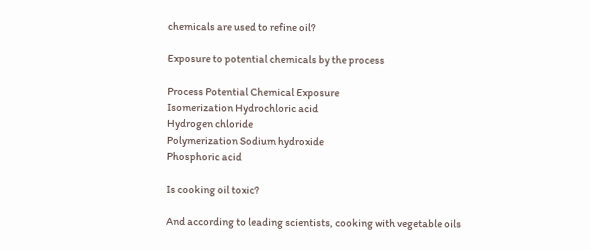chemicals are used to refine oil?

Exposure to potential chemicals by the process

Process Potential Chemical Exposure
Isomerization Hydrochloric acid
Hydrogen chloride
Polymerization Sodium hydroxide
Phosphoric acid

Is cooking oil toxic?

And according to leading scientists, cooking with vegetable oils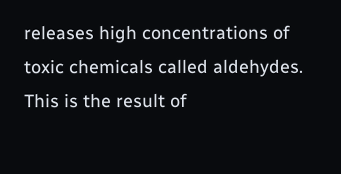releases high concentrations of toxic chemicals called aldehydes. This is the result of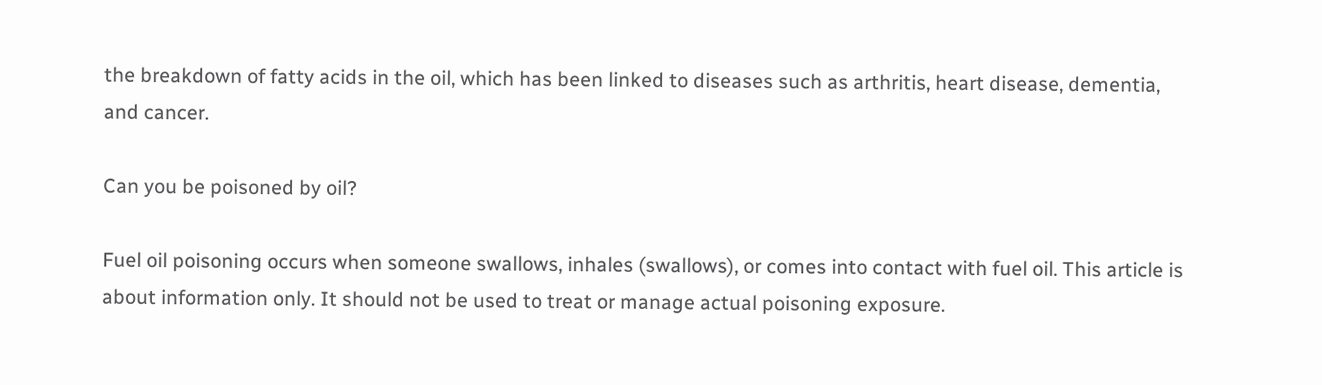the breakdown of fatty acids in the oil, which has been linked to diseases such as arthritis, heart disease, dementia, and cancer.

Can you be poisoned by oil?

Fuel oil poisoning occurs when someone swallows, inhales (swallows), or comes into contact with fuel oil. This article is about information only. It should not be used to treat or manage actual poisoning exposure.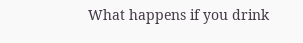What happens if you drink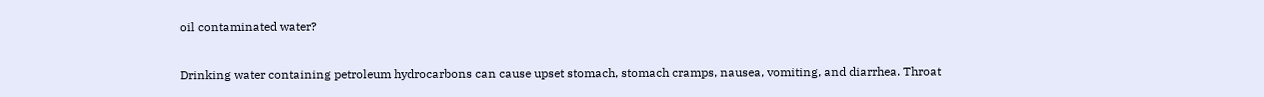oil contaminated water?

Drinking water containing petroleum hydrocarbons can cause upset stomach, stomach cramps, nausea, vomiting, and diarrhea. Throat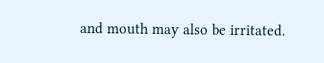and mouth may also be irritated.